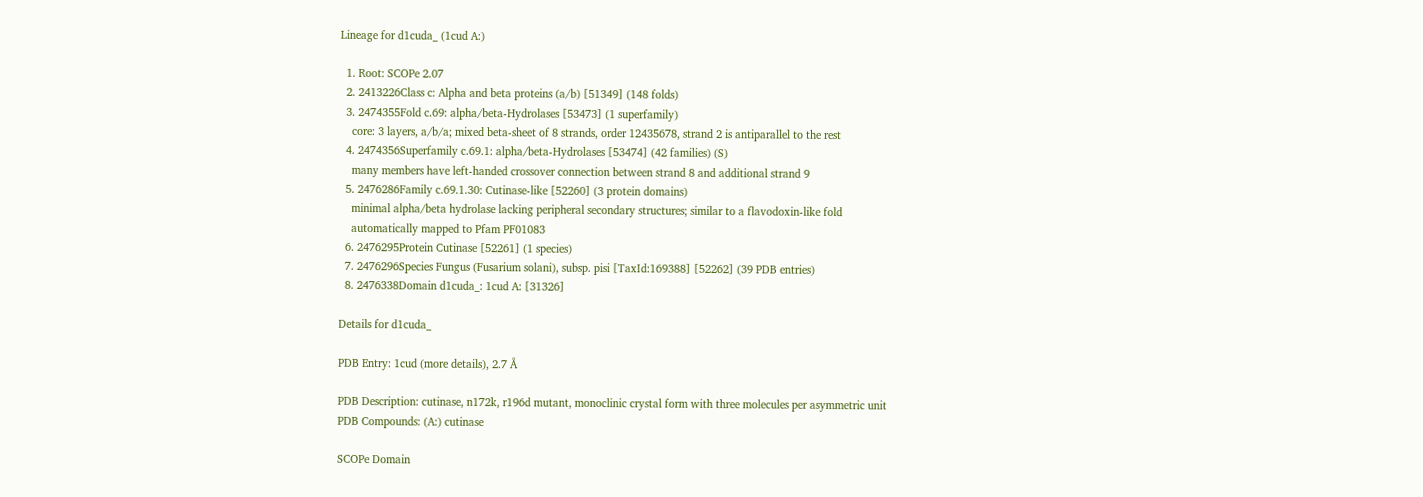Lineage for d1cuda_ (1cud A:)

  1. Root: SCOPe 2.07
  2. 2413226Class c: Alpha and beta proteins (a/b) [51349] (148 folds)
  3. 2474355Fold c.69: alpha/beta-Hydrolases [53473] (1 superfamily)
    core: 3 layers, a/b/a; mixed beta-sheet of 8 strands, order 12435678, strand 2 is antiparallel to the rest
  4. 2474356Superfamily c.69.1: alpha/beta-Hydrolases [53474] (42 families) (S)
    many members have left-handed crossover connection between strand 8 and additional strand 9
  5. 2476286Family c.69.1.30: Cutinase-like [52260] (3 protein domains)
    minimal alpha/beta hydrolase lacking peripheral secondary structures; similar to a flavodoxin-like fold
    automatically mapped to Pfam PF01083
  6. 2476295Protein Cutinase [52261] (1 species)
  7. 2476296Species Fungus (Fusarium solani), subsp. pisi [TaxId:169388] [52262] (39 PDB entries)
  8. 2476338Domain d1cuda_: 1cud A: [31326]

Details for d1cuda_

PDB Entry: 1cud (more details), 2.7 Å

PDB Description: cutinase, n172k, r196d mutant, monoclinic crystal form with three molecules per asymmetric unit
PDB Compounds: (A:) cutinase

SCOPe Domain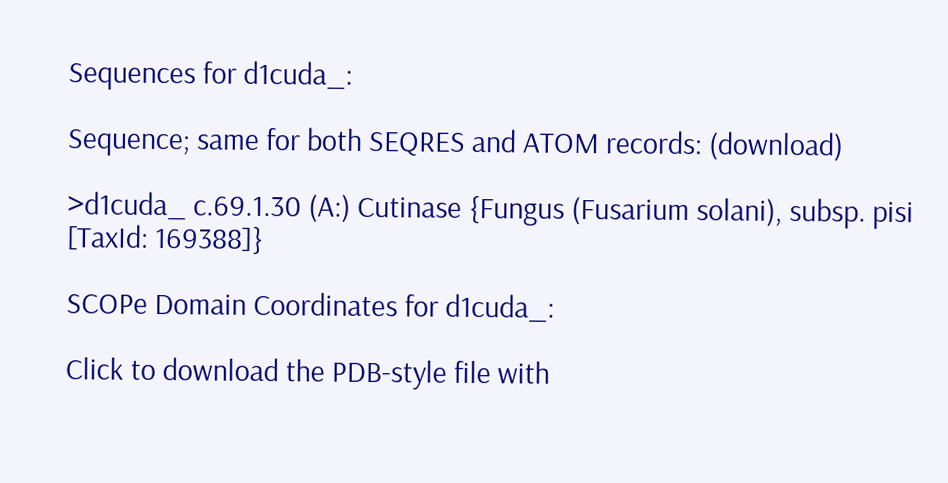Sequences for d1cuda_:

Sequence; same for both SEQRES and ATOM records: (download)

>d1cuda_ c.69.1.30 (A:) Cutinase {Fungus (Fusarium solani), subsp. pisi [TaxId: 169388]}

SCOPe Domain Coordinates for d1cuda_:

Click to download the PDB-style file with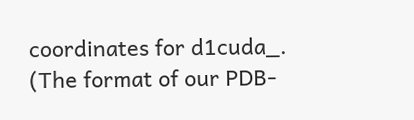coordinates for d1cuda_.
(The format of our PDB-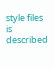style files is described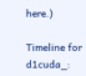here.)

Timeline for d1cuda_: